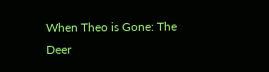When Theo is Gone: The Deer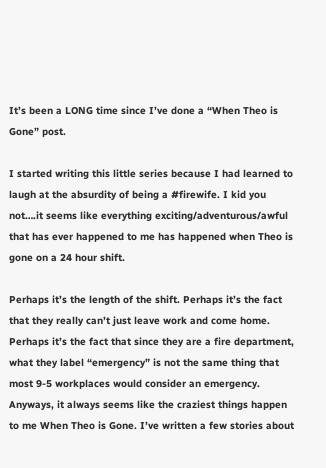It’s been a LONG time since I’ve done a “When Theo is Gone” post.

I started writing this little series because I had learned to laugh at the absurdity of being a #firewife. I kid you not….it seems like everything exciting/adventurous/awful that has ever happened to me has happened when Theo is gone on a 24 hour shift.

Perhaps it’s the length of the shift. Perhaps it’s the fact that they really can’t just leave work and come home. Perhaps it’s the fact that since they are a fire department, what they label “emergency” is not the same thing that most 9-5 workplaces would consider an emergency. Anyways, it always seems like the craziest things happen to me When Theo is Gone. I’ve written a few stories about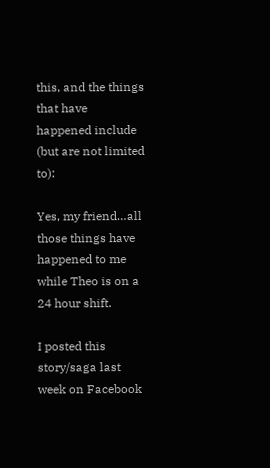this, and the things that have happened include (but are not limited to):

Yes, my friend…all those things have happened to me while Theo is on a 24 hour shift.

I posted this story/saga last week on Facebook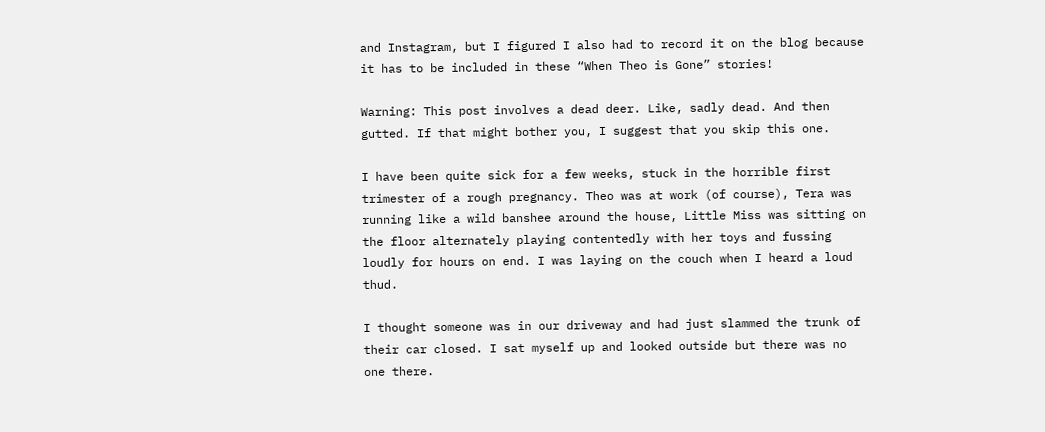and Instagram, but I figured I also had to record it on the blog because it has to be included in these “When Theo is Gone” stories!

Warning: This post involves a dead deer. Like, sadly dead. And then gutted. If that might bother you, I suggest that you skip this one.

I have been quite sick for a few weeks, stuck in the horrible first trimester of a rough pregnancy. Theo was at work (of course), Tera was running like a wild banshee around the house, Little Miss was sitting on the floor alternately playing contentedly with her toys and fussing loudly for hours on end. I was laying on the couch when I heard a loud thud.

I thought someone was in our driveway and had just slammed the trunk of their car closed. I sat myself up and looked outside but there was no one there.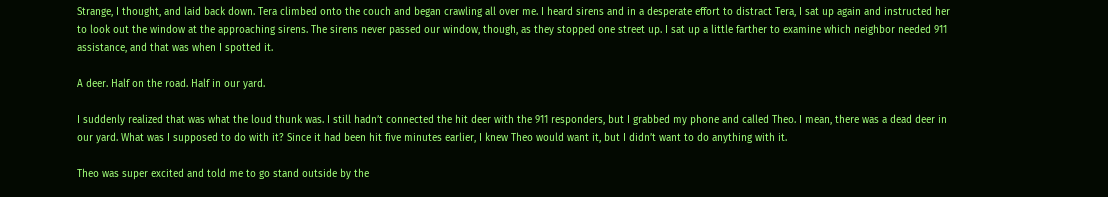Strange, I thought, and laid back down. Tera climbed onto the couch and began crawling all over me. I heard sirens and in a desperate effort to distract Tera, I sat up again and instructed her to look out the window at the approaching sirens. The sirens never passed our window, though, as they stopped one street up. I sat up a little farther to examine which neighbor needed 911 assistance, and that was when I spotted it.

A deer. Half on the road. Half in our yard.

I suddenly realized that was what the loud thunk was. I still hadn’t connected the hit deer with the 911 responders, but I grabbed my phone and called Theo. I mean, there was a dead deer in our yard. What was I supposed to do with it? Since it had been hit five minutes earlier, I knew Theo would want it, but I didn’t want to do anything with it.

Theo was super excited and told me to go stand outside by the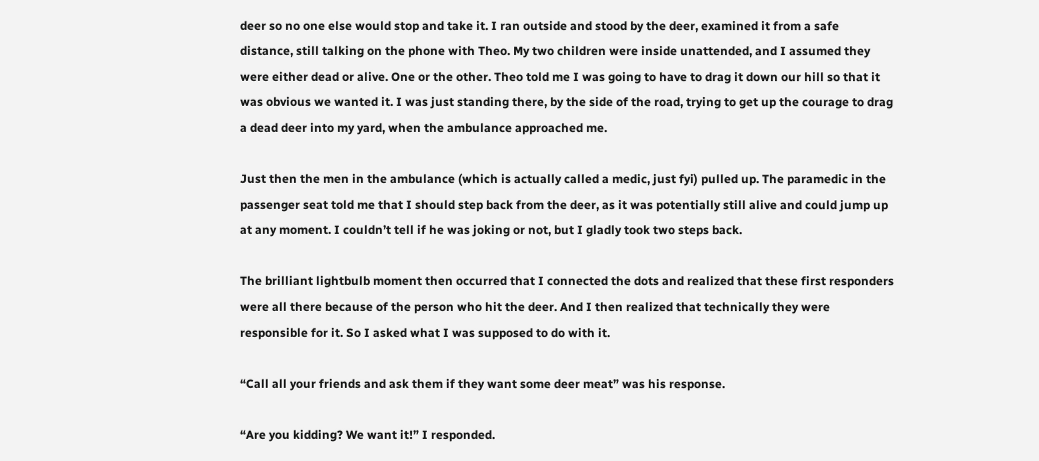deer so no one else would stop and take it. I ran outside and stood by the deer, examined it from a safe distance, still talking on the phone with Theo. My two children were inside unattended, and I assumed they were either dead or alive. One or the other. Theo told me I was going to have to drag it down our hill so that it was obvious we wanted it. I was just standing there, by the side of the road, trying to get up the courage to drag a dead deer into my yard, when the ambulance approached me.

Just then the men in the ambulance (which is actually called a medic, just fyi) pulled up. The paramedic in the passenger seat told me that I should step back from the deer, as it was potentially still alive and could jump up at any moment. I couldn’t tell if he was joking or not, but I gladly took two steps back.

The brilliant lightbulb moment then occurred that I connected the dots and realized that these first responders were all there because of the person who hit the deer. And I then realized that technically they were responsible for it. So I asked what I was supposed to do with it.

“Call all your friends and ask them if they want some deer meat” was his response.

“Are you kidding? We want it!” I responded.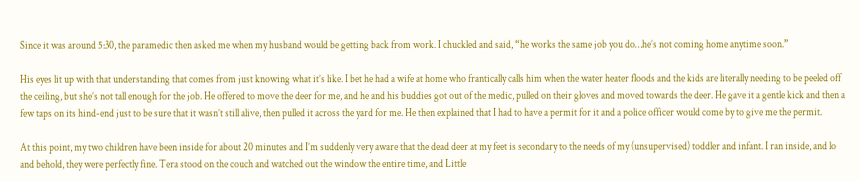Since it was around 5:30, the paramedic then asked me when my husband would be getting back from work. I chuckled and said, “he works the same job you do…he’s not coming home anytime soon.”

His eyes lit up with that understanding that comes from just knowing what it’s like. I bet he had a wife at home who frantically calls him when the water heater floods and the kids are literally needing to be peeled off the ceiling, but she’s not tall enough for the job. He offered to move the deer for me, and he and his buddies got out of the medic, pulled on their gloves and moved towards the deer. He gave it a gentle kick and then a few taps on its hind-end just to be sure that it wasn’t still alive, then pulled it across the yard for me. He then explained that I had to have a permit for it and a police officer would come by to give me the permit.

At this point, my two children have been inside for about 20 minutes and I’m suddenly very aware that the dead deer at my feet is secondary to the needs of my (unsupervised) toddler and infant. I ran inside, and lo and behold, they were perfectly fine. Tera stood on the couch and watched out the window the entire time, and Little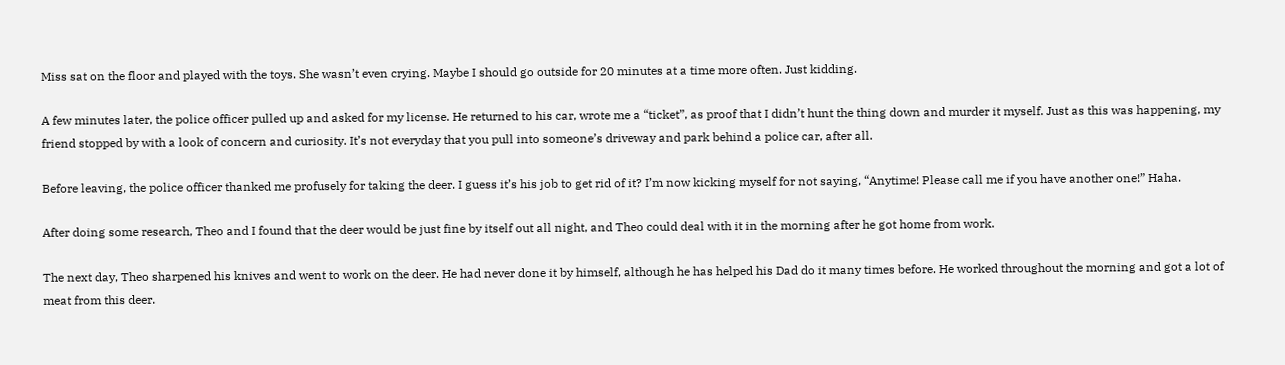Miss sat on the floor and played with the toys. She wasn’t even crying. Maybe I should go outside for 20 minutes at a time more often. Just kidding.

A few minutes later, the police officer pulled up and asked for my license. He returned to his car, wrote me a “ticket”, as proof that I didn’t hunt the thing down and murder it myself. Just as this was happening, my friend stopped by with a look of concern and curiosity. It’s not everyday that you pull into someone’s driveway and park behind a police car, after all.

Before leaving, the police officer thanked me profusely for taking the deer. I guess it’s his job to get rid of it? I’m now kicking myself for not saying, “Anytime! Please call me if you have another one!” Haha.

After doing some research, Theo and I found that the deer would be just fine by itself out all night, and Theo could deal with it in the morning after he got home from work.

The next day, Theo sharpened his knives and went to work on the deer. He had never done it by himself, although he has helped his Dad do it many times before. He worked throughout the morning and got a lot of meat from this deer.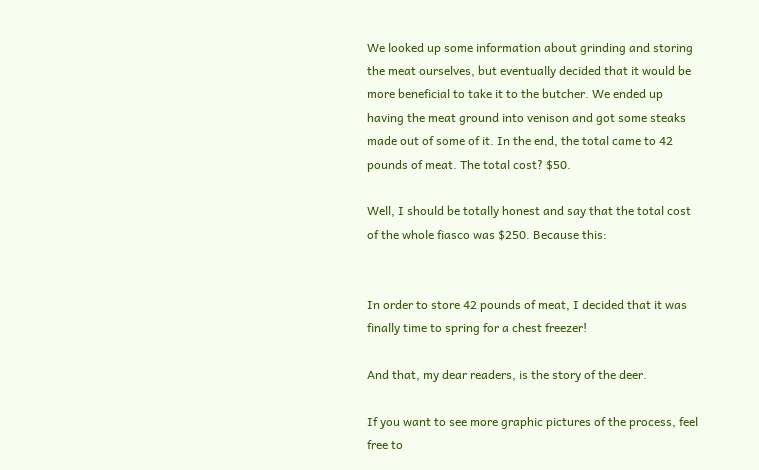We looked up some information about grinding and storing the meat ourselves, but eventually decided that it would be more beneficial to take it to the butcher. We ended up having the meat ground into venison and got some steaks made out of some of it. In the end, the total came to 42 pounds of meat. The total cost? $50.

Well, I should be totally honest and say that the total cost of the whole fiasco was $250. Because this:


In order to store 42 pounds of meat, I decided that it was finally time to spring for a chest freezer!

And that, my dear readers, is the story of the deer.

If you want to see more graphic pictures of the process, feel free to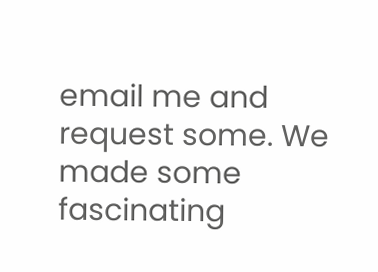email me and request some. We made some fascinating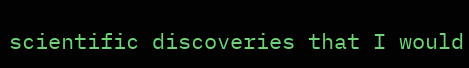scientific discoveries that I would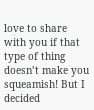love to share with you if that type of thing doesn’t make you squeamish! But I decided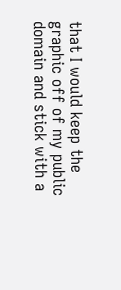that I would keep the graphic off of my public domain and stick with a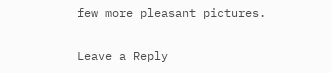few more pleasant pictures.

Leave a Reply